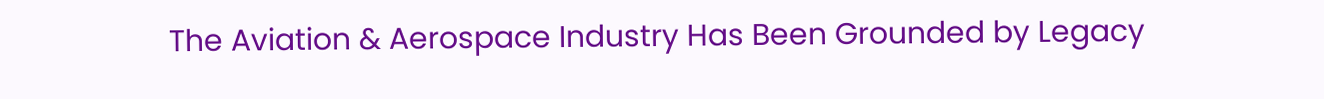The Aviation & Aerospace Industry Has Been Grounded by Legacy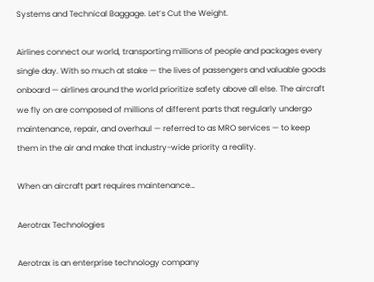Systems and Technical Baggage. Let’s Cut the Weight.

Airlines connect our world, transporting millions of people and packages every single day. With so much at stake — the lives of passengers and valuable goods onboard — airlines around the world prioritize safety above all else. The aircraft we fly on are composed of millions of different parts that regularly undergo maintenance, repair, and overhaul — referred to as MRO services — to keep them in the air and make that industry-wide priority a reality.

When an aircraft part requires maintenance…

Aerotrax Technologies

Aerotrax is an enterprise technology company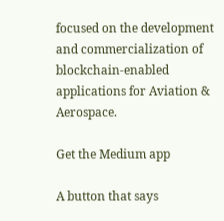focused on the development and commercialization of blockchain-enabled applications for Aviation & Aerospace.

Get the Medium app

A button that says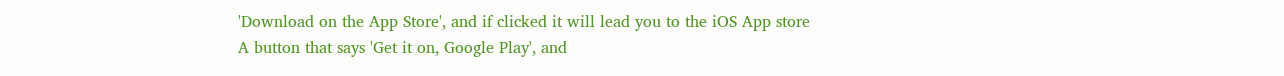'Download on the App Store', and if clicked it will lead you to the iOS App store
A button that says 'Get it on, Google Play', and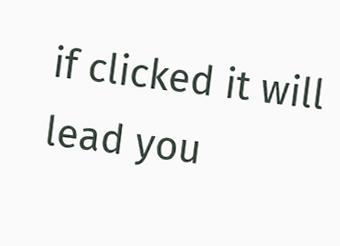if clicked it will lead you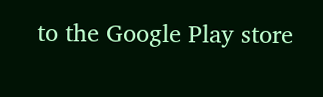to the Google Play store